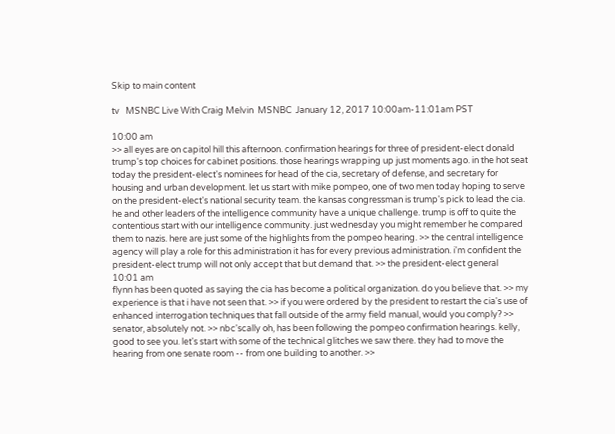Skip to main content

tv   MSNBC Live With Craig Melvin  MSNBC  January 12, 2017 10:00am-11:01am PST

10:00 am
>> all eyes are on capitol hill this afternoon. confirmation hearings for three of president-elect donald trump's top choices for cabinet positions. those hearings wrapping up just moments ago. in the hot seat today the president-elect's nominees for head of the cia, secretary of defense, and secretary for housing and urban development. let us start with mike pompeo, one of two men today hoping to serve on the president-elect's national security team. the kansas congressman is trump's pick to lead the cia. he and other leaders of the intelligence community have a unique challenge. trump is off to quite the contentious start with our intelligence community. just wednesday you might remember he compared them to nazis. here are just some of the highlights from the pompeo hearing. >> the central intelligence agency will play a role for this administration it has for every previous administration. i'm confident the president-elect trump will not only accept that but demand that. >> the president-elect general
10:01 am
flynn has been quoted as saying the cia has become a political organization. do you believe that. >> my experience is that i have not seen that. >> if you were ordered by the president to restart the cia's use of enhanced interrogation techniques that fall outside of the army field manual, would you comply? >> senator, absolutely not. >> nbc'scally oh, has been following the pompeo confirmation hearings. kelly, good to see you. let's start with some of the technical glitches we saw there. they had to move the hearing from one senate room -- from one building to another. >>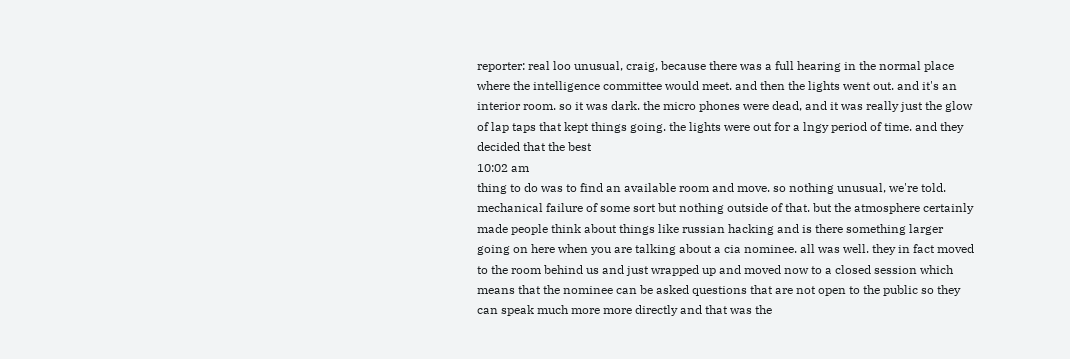reporter: real loo unusual, craig, because there was a full hearing in the normal place where the intelligence committee would meet. and then the lights went out. and it's an interior room. so it was dark. the micro phones were dead, and it was really just the glow of lap taps that kept things going. the lights were out for a lngy period of time. and they decided that the best
10:02 am
thing to do was to find an available room and move. so nothing unusual, we're told. mechanical failure of some sort but nothing outside of that. but the atmosphere certainly made people think about things like russian hacking and is there something larger going on here when you are talking about a cia nominee. all was well. they in fact moved to the room behind us and just wrapped up and moved now to a closed session which means that the nominee can be asked questions that are not open to the public so they can speak much more more directly and that was the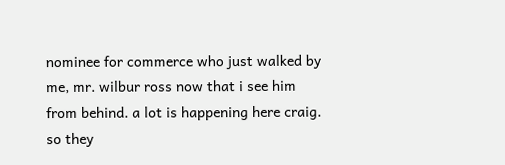nominee for commerce who just walked by me, mr. wilbur ross now that i see him from behind. a lot is happening here craig. so they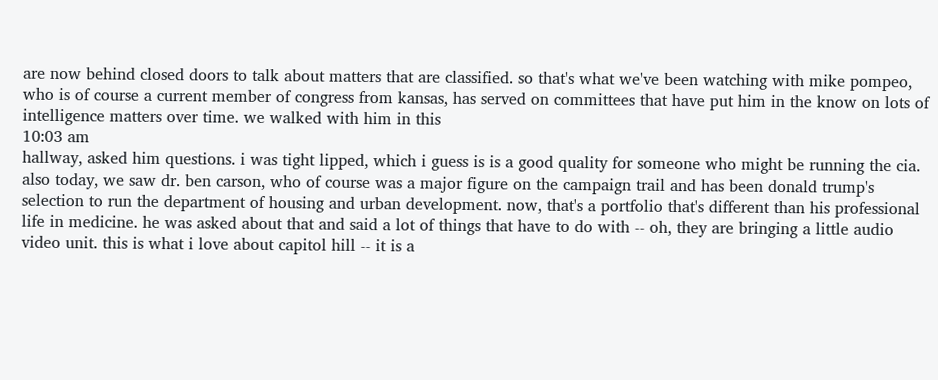are now behind closed doors to talk about matters that are classified. so that's what we've been watching with mike pompeo, who is of course a current member of congress from kansas, has served on committees that have put him in the know on lots of intelligence matters over time. we walked with him in this
10:03 am
hallway, asked him questions. i was tight lipped, which i guess is is a good quality for someone who might be running the cia. also today, we saw dr. ben carson, who of course was a major figure on the campaign trail and has been donald trump's selection to run the department of housing and urban development. now, that's a portfolio that's different than his professional life in medicine. he was asked about that and said a lot of things that have to do with -- oh, they are bringing a little audio video unit. this is what i love about capitol hill -- it is a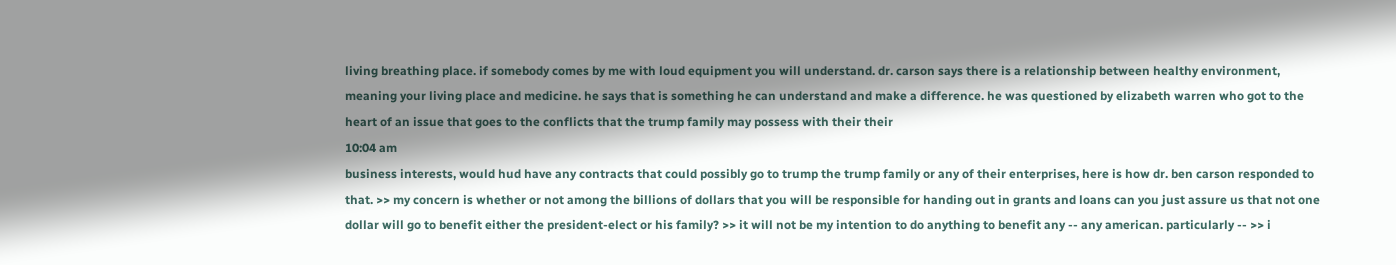living breathing place. if somebody comes by me with loud equipment you will understand. dr. carson says there is a relationship between healthy environment, meaning your living place and medicine. he says that is something he can understand and make a difference. he was questioned by elizabeth warren who got to the heart of an issue that goes to the conflicts that the trump family may possess with their their
10:04 am
business interests, would hud have any contracts that could possibly go to trump the trump family or any of their enterprises, here is how dr. ben carson responded to that. >> my concern is whether or not among the billions of dollars that you will be responsible for handing out in grants and loans can you just assure us that not one dollar will go to benefit either the president-elect or his family? >> it will not be my intention to do anything to benefit any -- any american. particularly -- >> i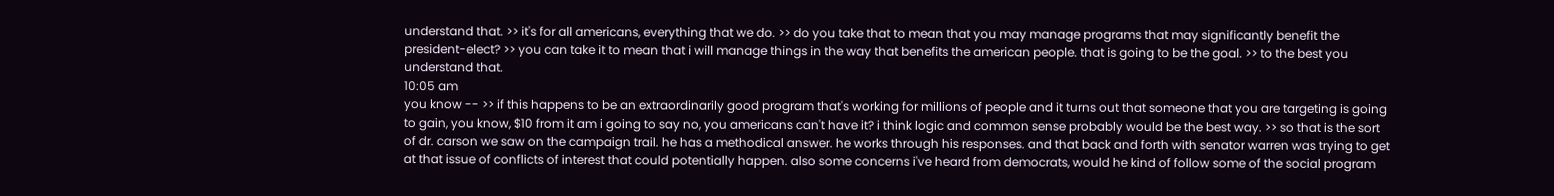understand that. >> it's for all americans, everything that we do. >> do you take that to mean that you may manage programs that may significantly benefit the president-elect? >> you can take it to mean that i will manage things in the way that benefits the american people. that is going to be the goal. >> to the best you understand that.
10:05 am
you know -- >> if this happens to be an extraordinarily good program that's working for millions of people and it turns out that someone that you are targeting is going to gain, you know, $10 from it am i going to say no, you americans can't have it? i think logic and common sense probably would be the best way. >> so that is the sort of dr. carson we saw on the campaign trail. he has a methodical answer. he works through his responses. and that back and forth with senator warren was trying to get at that issue of conflicts of interest that could potentially happen. also some concerns i've heard from democrats, would he kind of follow some of the social program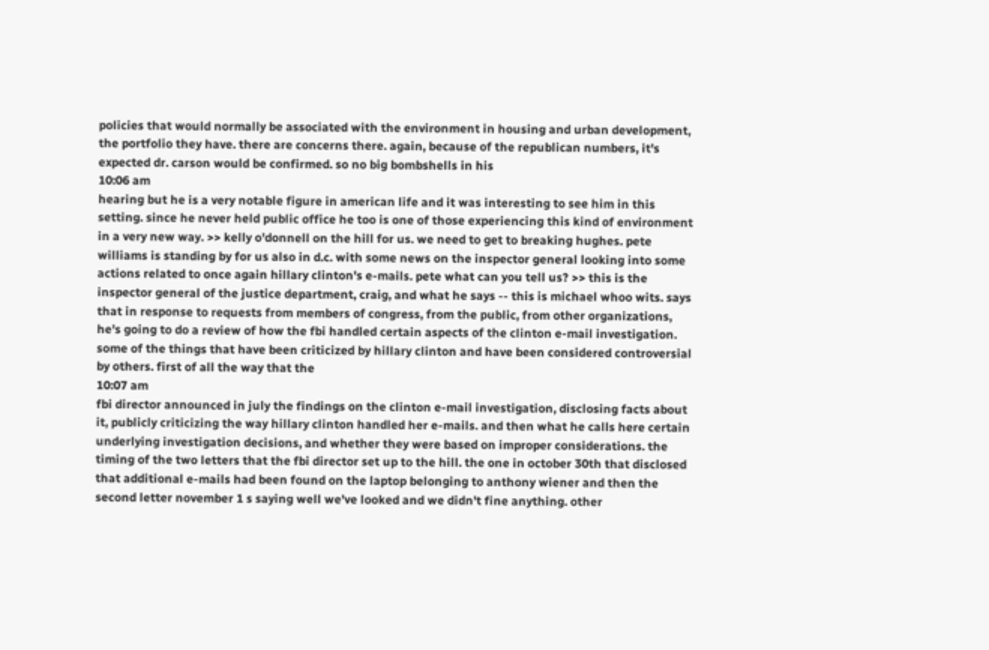policies that would normally be associated with the environment in housing and urban development, the portfolio they have. there are concerns there. again, because of the republican numbers, it's expected dr. carson would be confirmed. so no big bombshells in his
10:06 am
hearing but he is a very notable figure in american life and it was interesting to see him in this setting. since he never held public office he too is one of those experiencing this kind of environment in a very new way. >> kelly o'donnell on the hill for us. we need to get to breaking hughes. pete williams is standing by for us also in d.c. with some news on the inspector general looking into some actions related to once again hillary clinton's e-mails. pete what can you tell us? >> this is the inspector general of the justice department, craig, and what he says -- this is michael whoo wits. says that in response to requests from members of congress, from the public, from other organizations, he's going to do a review of how the fbi handled certain aspects of the clinton e-mail investigation. some of the things that have been criticized by hillary clinton and have been considered controversial by others. first of all the way that the
10:07 am
fbi director announced in july the findings on the clinton e-mail investigation, disclosing facts about it, publicly criticizing the way hillary clinton handled her e-mails. and then what he calls here certain underlying investigation decisions, and whether they were based on improper considerations. the timing of the two letters that the fbi director set up to the hill. the one in october 30th that disclosed that additional e-mails had been found on the laptop belonging to anthony wiener and then the second letter november 1 s saying well we've looked and we didn't fine anything. other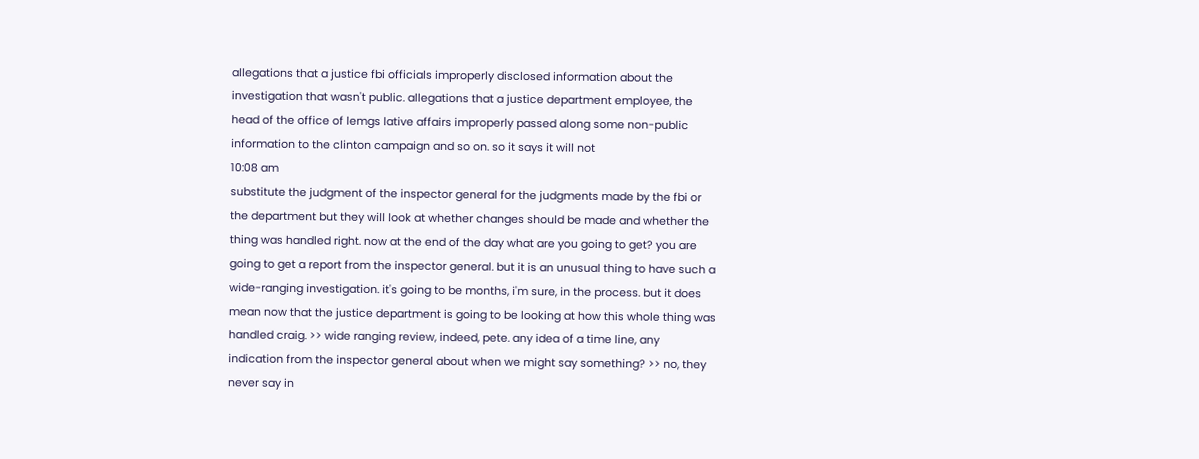allegations that a justice fbi officials improperly disclosed information about the investigation that wasn't public. allegations that a justice department employee, the head of the office of lemgs lative affairs improperly passed along some non-public information to the clinton campaign and so on. so it says it will not
10:08 am
substitute the judgment of the inspector general for the judgments made by the fbi or the department but they will look at whether changes should be made and whether the thing was handled right. now at the end of the day what are you going to get? you are going to get a report from the inspector general. but it is an unusual thing to have such a wide-ranging investigation. it's going to be months, i'm sure, in the process. but it does mean now that the justice department is going to be looking at how this whole thing was handled craig. >> wide ranging review, indeed, pete. any idea of a time line, any indication from the inspector general about when we might say something? >> no, they never say in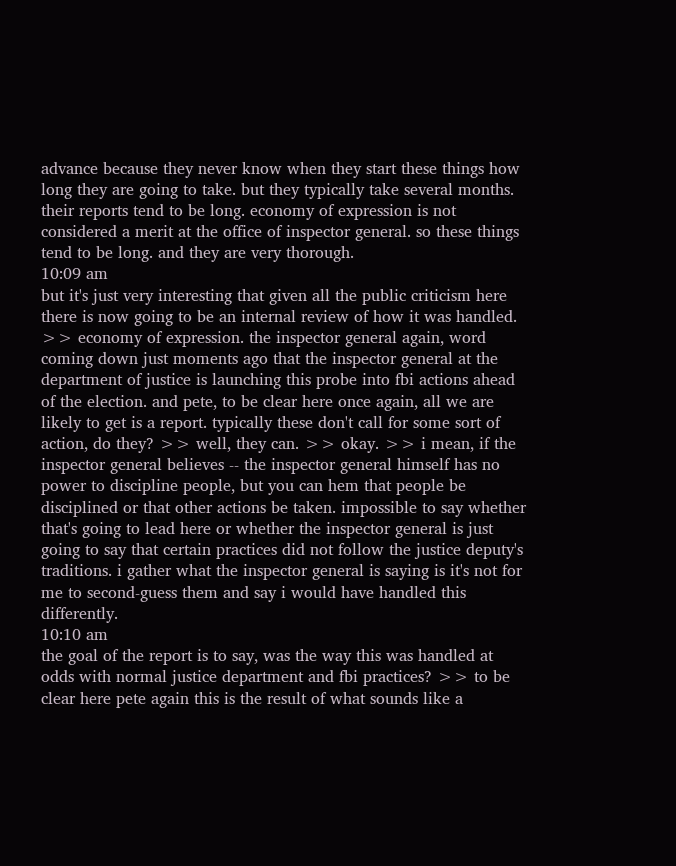advance because they never know when they start these things how long they are going to take. but they typically take several months. their reports tend to be long. economy of expression is not considered a merit at the office of inspector general. so these things tend to be long. and they are very thorough.
10:09 am
but it's just very interesting that given all the public criticism here there is now going to be an internal review of how it was handled. >> economy of expression. the inspector general again, word coming down just moments ago that the inspector general at the department of justice is launching this probe into fbi actions ahead of the election. and pete, to be clear here once again, all we are likely to get is a report. typically these don't call for some sort of action, do they? >> well, they can. >> okay. >> i mean, if the inspector general believes -- the inspector general himself has no power to discipline people, but you can hem that people be disciplined or that other actions be taken. impossible to say whether that's going to lead here or whether the inspector general is just going to say that certain practices did not follow the justice deputy's traditions. i gather what the inspector general is saying is it's not for me to second-guess them and say i would have handled this differently.
10:10 am
the goal of the report is to say, was the way this was handled at odds with normal justice department and fbi practices? >> to be clear here pete again this is the result of what sounds like a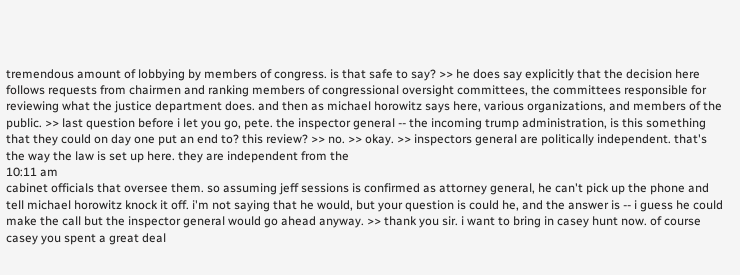tremendous amount of lobbying by members of congress. is that safe to say? >> he does say explicitly that the decision here follows requests from chairmen and ranking members of congressional oversight committees, the committees responsible for reviewing what the justice department does. and then as michael horowitz says here, various organizations, and members of the public. >> last question before i let you go, pete. the inspector general -- the incoming trump administration, is this something that they could on day one put an end to? this review? >> no. >> okay. >> inspectors general are politically independent. that's the way the law is set up here. they are independent from the
10:11 am
cabinet officials that oversee them. so assuming jeff sessions is confirmed as attorney general, he can't pick up the phone and tell michael horowitz knock it off. i'm not saying that he would, but your question is could he, and the answer is -- i guess he could make the call but the inspector general would go ahead anyway. >> thank you sir. i want to bring in casey hunt now. of course casey you spent a great deal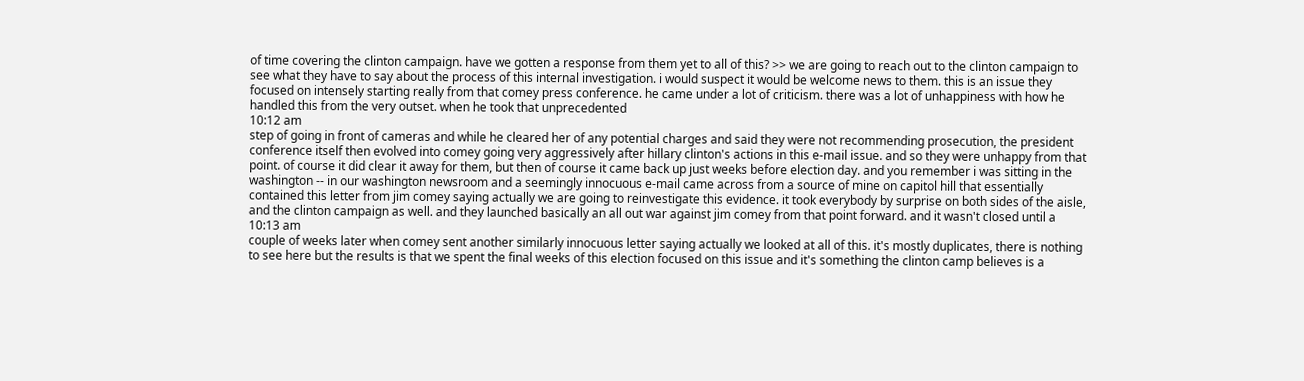of time covering the clinton campaign. have we gotten a response from them yet to all of this? >> we are going to reach out to the clinton campaign to see what they have to say about the process of this internal investigation. i would suspect it would be welcome news to them. this is an issue they focused on intensely starting really from that comey press conference. he came under a lot of criticism. there was a lot of unhappiness with how he handled this from the very outset. when he took that unprecedented
10:12 am
step of going in front of cameras and while he cleared her of any potential charges and said they were not recommending prosecution, the president conference itself then evolved into comey going very aggressively after hillary clinton's actions in this e-mail issue. and so they were unhappy from that point. of course it did clear it away for them, but then of course it came back up just weeks before election day. and you remember i was sitting in the washington -- in our washington newsroom and a seemingly innocuous e-mail came across from a source of mine on capitol hill that essentially contained this letter from jim comey saying actually we are going to reinvestigate this evidence. it took everybody by surprise on both sides of the aisle, and the clinton campaign as well. and they launched basically an all out war against jim comey from that point forward. and it wasn't closed until a
10:13 am
couple of weeks later when comey sent another similarly innocuous letter saying actually we looked at all of this. it's mostly duplicates, there is nothing to see here but the results is that we spent the final weeks of this election focused on this issue and it's something the clinton camp believes is a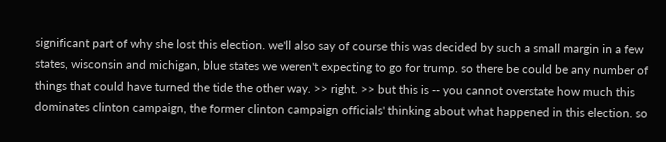significant part of why she lost this election. we'll also say of course this was decided by such a small margin in a few states, wisconsin and michigan, blue states we weren't expecting to go for trump. so there be could be any number of things that could have turned the tide the other way. >> right. >> but this is -- you cannot overstate how much this dominates clinton campaign, the former clinton campaign officials' thinking about what happened in this election. so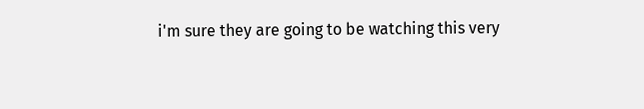i'm sure they are going to be watching this very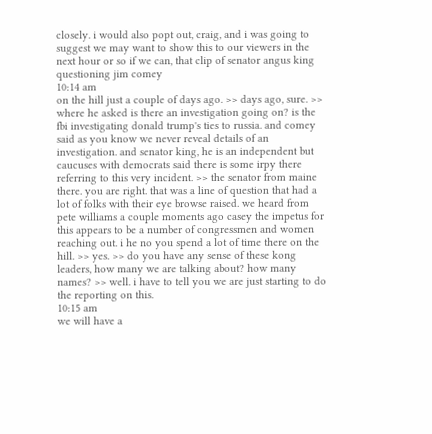closely. i would also popt out, craig, and i was going to suggest we may want to show this to our viewers in the next hour or so if we can, that clip of senator angus king questioning jim comey
10:14 am
on the hill just a couple of days ago. >> days ago, sure. >> where he asked is there an investigation going on? is the fbi investigating donald trump's ties to russia. and comey said as you know we never reveal details of an investigation. and senator king, he is an independent but caucuses with democrats said there is some irpy there referring to this very incident. >> the senator from maine there. you are right. that was a line of question that had a lot of folks with their eye browse raised. we heard from pete williams a couple moments ago casey the impetus for this appears to be a number of congressmen and women reaching out. i he no you spend a lot of time there on the hill. >> yes. >> do you have any sense of these kong leaders, how many we are talking about? how many names? >> well. i have to tell you we are just starting to do the reporting on this.
10:15 am
we will have a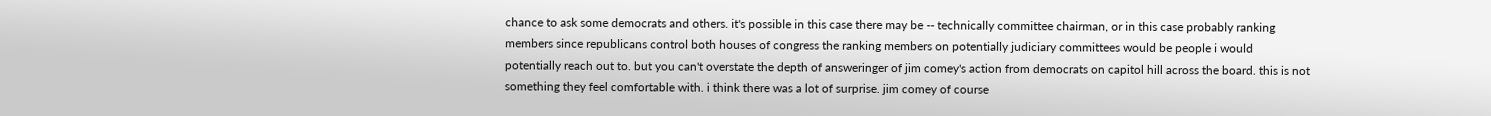chance to ask some democrats and others. it's possible in this case there may be -- technically committee chairman, or in this case probably ranking members since republicans control both houses of congress the ranking members on potentially judiciary committees would be people i would potentially reach out to. but you can't overstate the depth of answeringer of jim comey's action from democrats on capitol hill across the board. this is not something they feel comfortable with. i think there was a lot of surprise. jim comey of course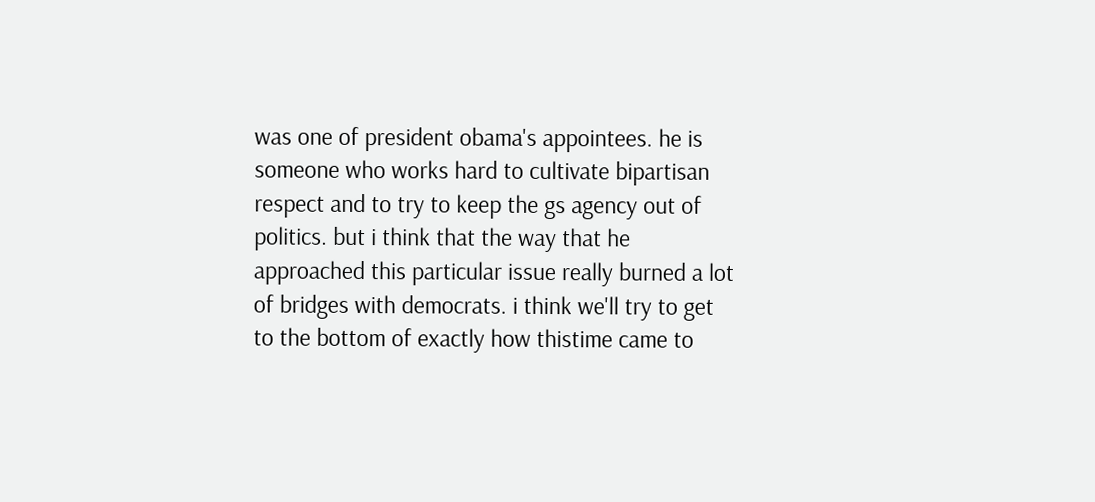was one of president obama's appointees. he is someone who works hard to cultivate bipartisan respect and to try to keep the gs agency out of politics. but i think that the way that he approached this particular issue really burned a lot of bridges with democrats. i think we'll try to get to the bottom of exactly how thistime came to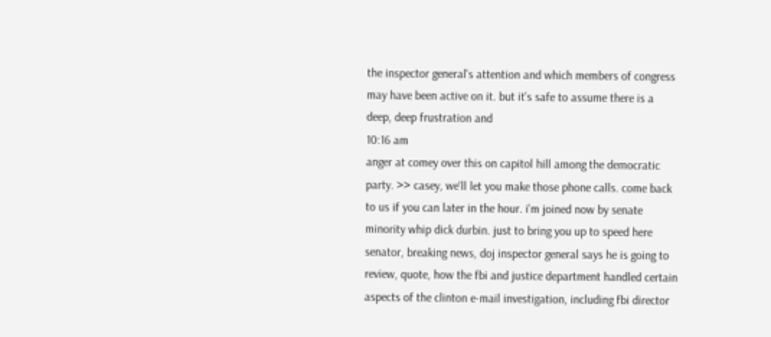the inspector general's attention and which members of congress may have been active on it. but it's safe to assume there is a deep, deep frustration and
10:16 am
anger at comey over this on capitol hill among the democratic party. >> casey, we'll let you make those phone calls. come back to us if you can later in the hour. i'm joined now by senate minority whip dick durbin. just to bring you up to speed here senator, breaking news, doj inspector general says he is going to review, quote, how the fbi and justice department handled certain aspects of the clinton e-mail investigation, including fbi director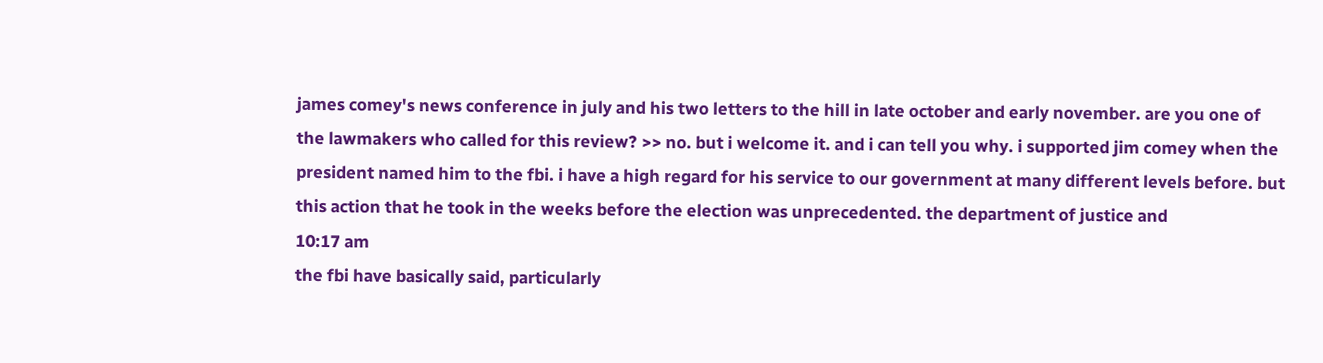james comey's news conference in july and his two letters to the hill in late october and early november. are you one of the lawmakers who called for this review? >> no. but i welcome it. and i can tell you why. i supported jim comey when the president named him to the fbi. i have a high regard for his service to our government at many different levels before. but this action that he took in the weeks before the election was unprecedented. the department of justice and
10:17 am
the fbi have basically said, particularly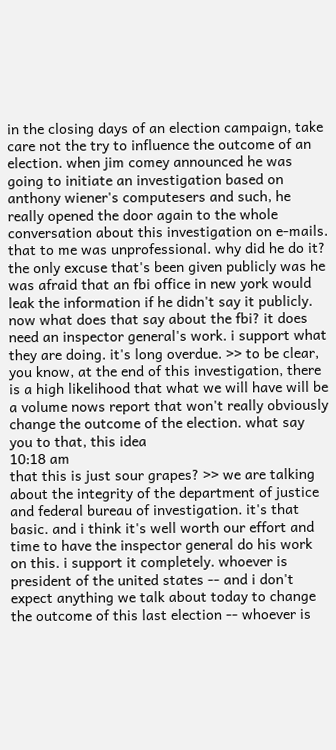in the closing days of an election campaign, take care not the try to influence the outcome of an election. when jim comey announced he was going to initiate an investigation based on anthony wiener's computesers and such, he really opened the door again to the whole conversation about this investigation on e-mails. that to me was unprofessional. why did he do it? the only excuse that's been given publicly was he was afraid that an fbi office in new york would leak the information if he didn't say it publicly. now what does that say about the fbi? it does need an inspector general's work. i support what they are doing. it's long overdue. >> to be clear, you know, at the end of this investigation, there is a high likelihood that what we will have will be a volume nows report that won't really obviously change the outcome of the election. what say you to that, this idea
10:18 am
that this is just sour grapes? >> we are talking about the integrity of the department of justice and federal bureau of investigation. it's that basic. and i think it's well worth our effort and time to have the inspector general do his work on this. i support it completely. whoever is president of the united states -- and i don't expect anything we talk about today to change the outcome of this last election -- whoever is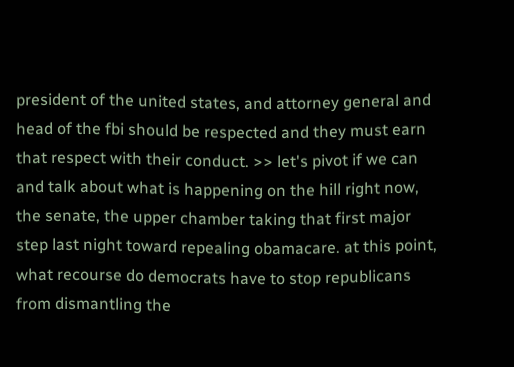president of the united states, and attorney general and head of the fbi should be respected and they must earn that respect with their conduct. >> let's pivot if we can and talk about what is happening on the hill right now, the senate, the upper chamber taking that first major step last night toward repealing obamacare. at this point, what recourse do democrats have to stop republicans from dismantling the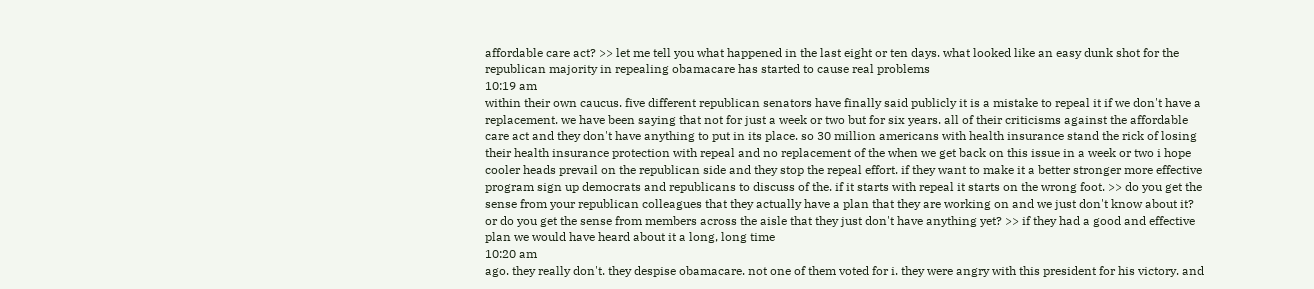affordable care act? >> let me tell you what happened in the last eight or ten days. what looked like an easy dunk shot for the republican majority in repealing obamacare has started to cause real problems
10:19 am
within their own caucus. five different republican senators have finally said publicly it is a mistake to repeal it if we don't have a replacement. we have been saying that not for just a week or two but for six years. all of their criticisms against the affordable care act and they don't have anything to put in its place. so 30 million americans with health insurance stand the rick of losing their health insurance protection with repeal and no replacement of the when we get back on this issue in a week or two i hope cooler heads prevail on the republican side and they stop the repeal effort. if they want to make it a better stronger more effective program sign up democrats and republicans to discuss of the. if it starts with repeal it starts on the wrong foot. >> do you get the sense from your republican colleagues that they actually have a plan that they are working on and we just don't know about it? or do you get the sense from members across the aisle that they just don't have anything yet? >> if they had a good and effective plan we would have heard about it a long, long time
10:20 am
ago. they really don't. they despise obamacare. not one of them voted for i. they were angry with this president for his victory. and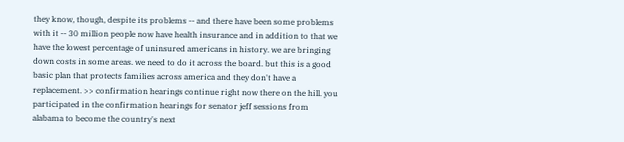they know, though, despite its problems -- and there have been some problems with it -- 30 million people now have health insurance and in addition to that we have the lowest percentage of uninsured americans in history. we are bringing down costs in some areas. we need to do it across the board. but this is a good basic plan that protects families across america and they don't have a replacement. >> confirmation hearings continue right now there on the hill. you participated in the confirmation hearings for senator jeff sessions from alabama to become the country's next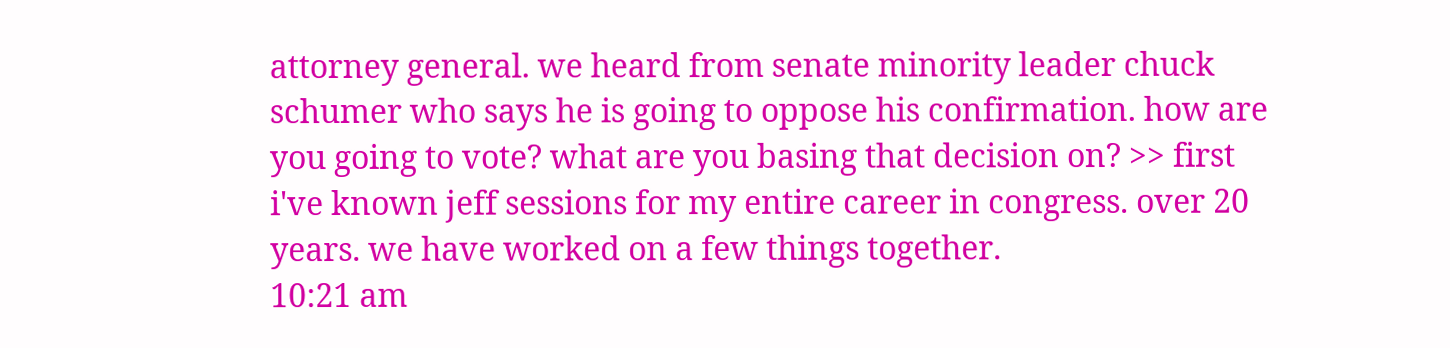attorney general. we heard from senate minority leader chuck schumer who says he is going to oppose his confirmation. how are you going to vote? what are you basing that decision on? >> first i've known jeff sessions for my entire career in congress. over 20 years. we have worked on a few things together.
10:21 am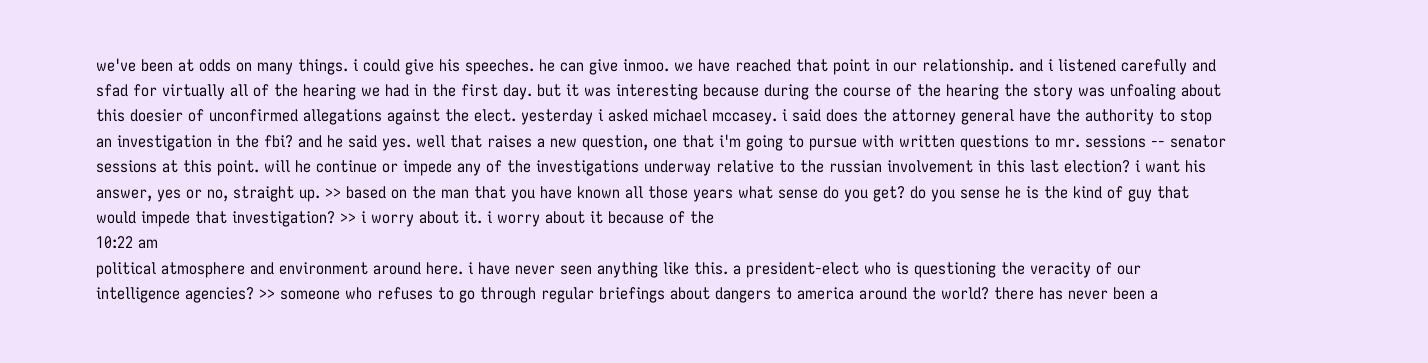we've been at odds on many things. i could give his speeches. he can give inmoo. we have reached that point in our relationship. and i listened carefully and sfad for virtually all of the hearing we had in the first day. but it was interesting because during the course of the hearing the story was unfoaling about this doesier of unconfirmed allegations against the elect. yesterday i asked michael mccasey. i said does the attorney general have the authority to stop an investigation in the fbi? and he said yes. well that raises a new question, one that i'm going to pursue with written questions to mr. sessions -- senator sessions at this point. will he continue or impede any of the investigations underway relative to the russian involvement in this last election? i want his answer, yes or no, straight up. >> based on the man that you have known all those years what sense do you get? do you sense he is the kind of guy that would impede that investigation? >> i worry about it. i worry about it because of the
10:22 am
political atmosphere and environment around here. i have never seen anything like this. a president-elect who is questioning the veracity of our intelligence agencies? >> someone who refuses to go through regular briefings about dangers to america around the world? there has never been a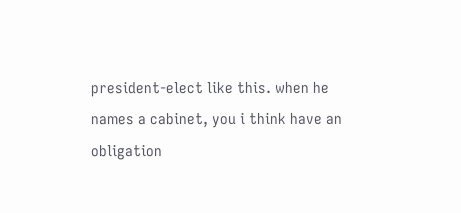president-elect like this. when he names a cabinet, you i think have an obligation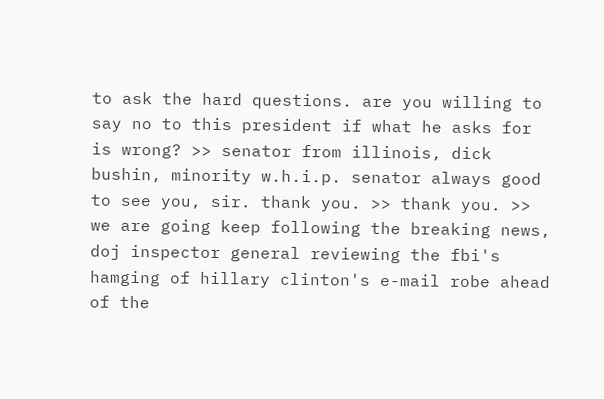to ask the hard questions. are you willing to say no to this president if what he asks for is wrong? >> senator from illinois, dick bushin, minority w.h.i.p. senator always good to see you, sir. thank you. >> thank you. >> we are going keep following the breaking news, doj inspector general reviewing the fbi's hamging of hillary clinton's e-mail robe ahead of the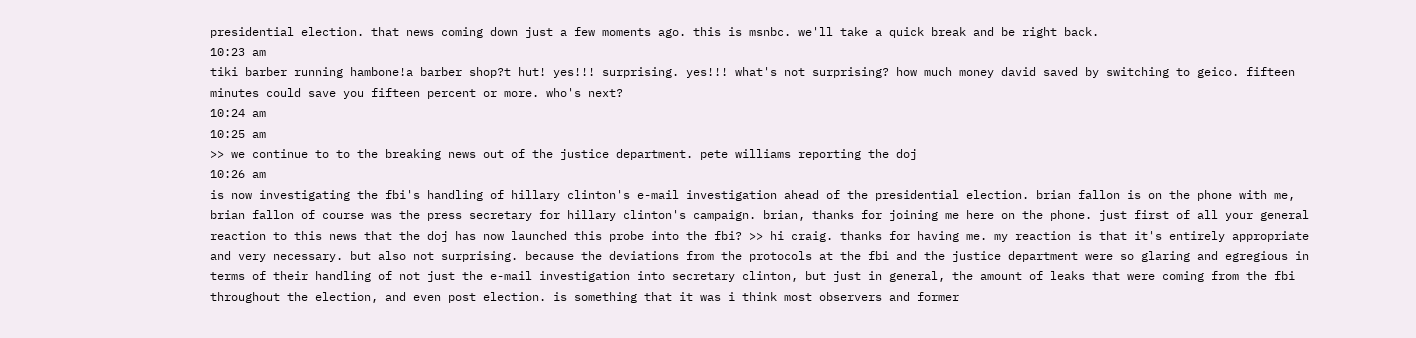presidential election. that news coming down just a few moments ago. this is msnbc. we'll take a quick break and be right back.
10:23 am
tiki barber running hambone!a barber shop?t hut! yes!!! surprising. yes!!! what's not surprising? how much money david saved by switching to geico. fifteen minutes could save you fifteen percent or more. who's next?
10:24 am
10:25 am
>> we continue to to the breaking news out of the justice department. pete williams reporting the doj
10:26 am
is now investigating the fbi's handling of hillary clinton's e-mail investigation ahead of the presidential election. brian fallon is on the phone with me, brian fallon of course was the press secretary for hillary clinton's campaign. brian, thanks for joining me here on the phone. just first of all your general reaction to this news that the doj has now launched this probe into the fbi? >> hi craig. thanks for having me. my reaction is that it's entirely appropriate and very necessary. but also not surprising. because the deviations from the protocols at the fbi and the justice department were so glaring and egregious in terms of their handling of not just the e-mail investigation into secretary clinton, but just in general, the amount of leaks that were coming from the fbi throughout the election, and even post election. is something that it was i think most observers and former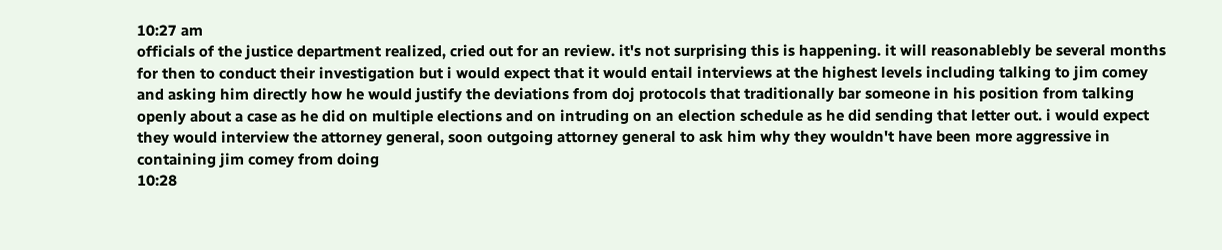10:27 am
officials of the justice department realized, cried out for an review. it's not surprising this is happening. it will reasonablebly be several months for then to conduct their investigation but i would expect that it would entail interviews at the highest levels including talking to jim comey and asking him directly how he would justify the deviations from doj protocols that traditionally bar someone in his position from talking openly about a case as he did on multiple elections and on intruding on an election schedule as he did sending that letter out. i would expect they would interview the attorney general, soon outgoing attorney general to ask him why they wouldn't have been more aggressive in containing jim comey from doing
10:28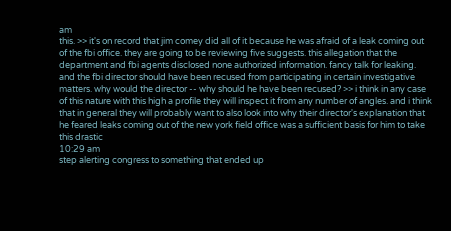am
this. >> it's on record that jim comey did all of it because he was afraid of a leak coming out of the fbi office. they are going to be reviewing five suggests. this allegation that the department and fbi agents disclosed none authorized information. fancy talk for leaking. and the fbi director should have been recused from participating in certain investigative matters. why would the director -- why should he have been recused? >> i think in any case of this nature with this high a profile they will inspect it from any number of angles. and i think that in general they will probably want to also look into why their director's explanation that he feared leaks coming out of the new york field office was a sufficient basis for him to take this drastic
10:29 am
step alerting congress to something that ended up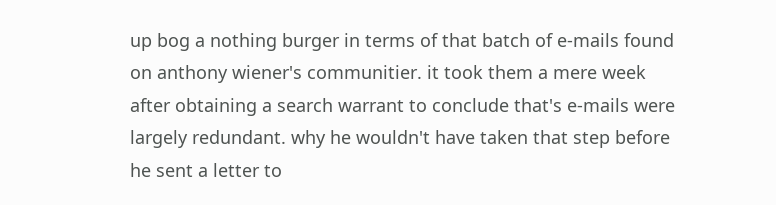up bog a nothing burger in terms of that batch of e-mails found on anthony wiener's communitier. it took them a mere week after obtaining a search warrant to conclude that's e-mails were largely redundant. why he wouldn't have taken that step before he sent a letter to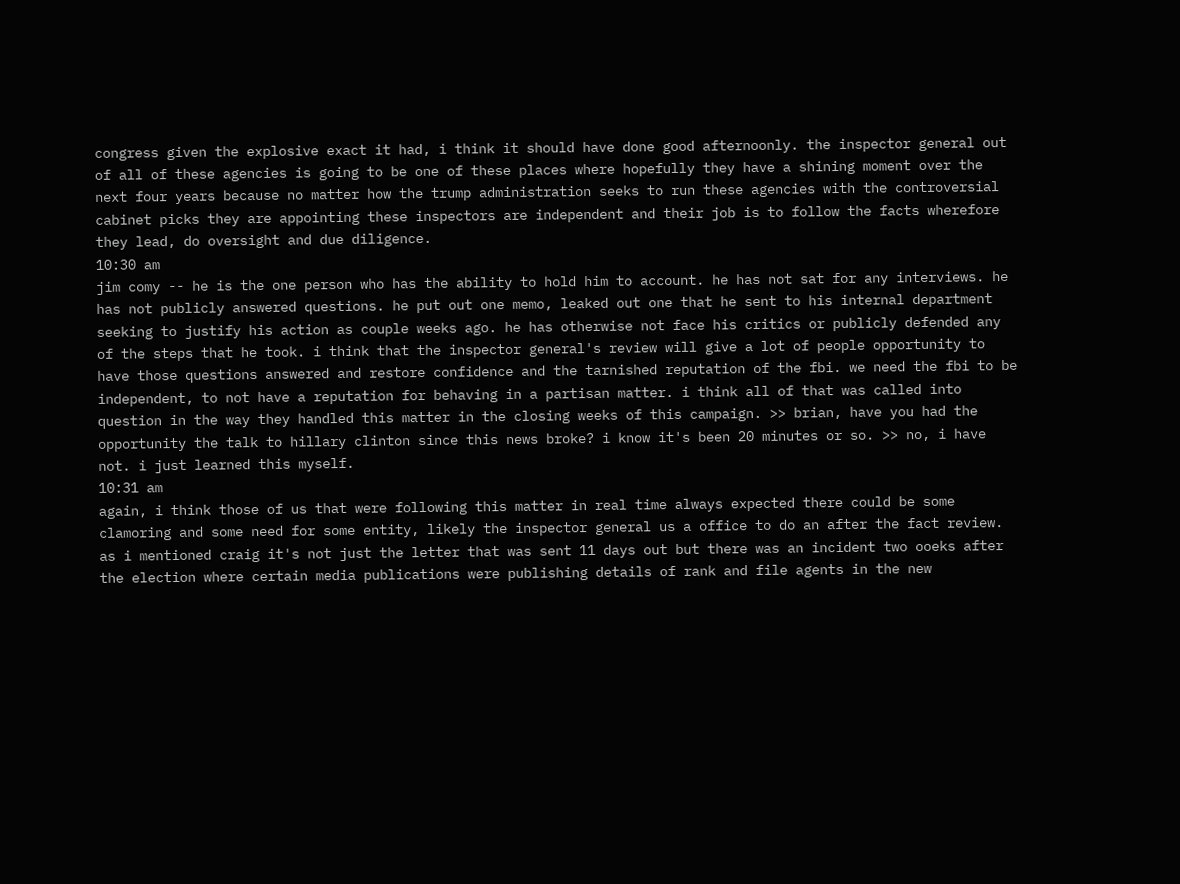congress given the explosive exact it had, i think it should have done good afternoonly. the inspector general out of all of these agencies is going to be one of these places where hopefully they have a shining moment over the next four years because no matter how the trump administration seeks to run these agencies with the controversial cabinet picks they are appointing these inspectors are independent and their job is to follow the facts wherefore they lead, do oversight and due diligence.
10:30 am
jim comy -- he is the one person who has the ability to hold him to account. he has not sat for any interviews. he has not publicly answered questions. he put out one memo, leaked out one that he sent to his internal department seeking to justify his action as couple weeks ago. he has otherwise not face his critics or publicly defended any of the steps that he took. i think that the inspector general's review will give a lot of people opportunity to have those questions answered and restore confidence and the tarnished reputation of the fbi. we need the fbi to be independent, to not have a reputation for behaving in a partisan matter. i think all of that was called into question in the way they handled this matter in the closing weeks of this campaign. >> brian, have you had the opportunity the talk to hillary clinton since this news broke? i know it's been 20 minutes or so. >> no, i have not. i just learned this myself.
10:31 am
again, i think those of us that were following this matter in real time always expected there could be some clamoring and some need for some entity, likely the inspector general us a office to do an after the fact review. as i mentioned craig it's not just the letter that was sent 11 days out but there was an incident two ooeks after the election where certain media publications were publishing details of rank and file agents in the new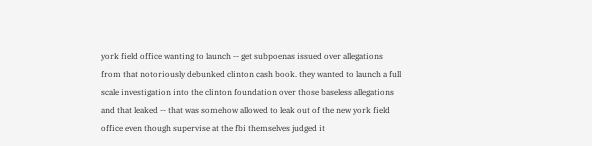york field office wanting to launch -- get subpoenas issued over allegations from that notoriously debunked clinton cash book. they wanted to launch a full scale investigation into the clinton foundation over those baseless allegations and that leaked -- that was somehow allowed to leak out of the new york field office even though supervise at the fbi themselves judged it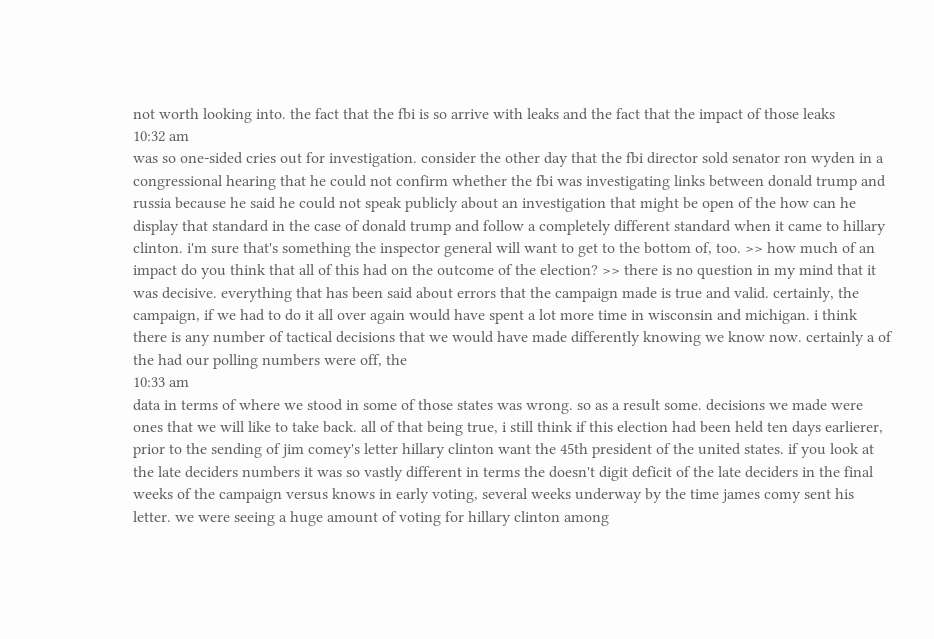not worth looking into. the fact that the fbi is so arrive with leaks and the fact that the impact of those leaks
10:32 am
was so one-sided cries out for investigation. consider the other day that the fbi director sold senator ron wyden in a congressional hearing that he could not confirm whether the fbi was investigating links between donald trump and russia because he said he could not speak publicly about an investigation that might be open of the how can he display that standard in the case of donald trump and follow a completely different standard when it came to hillary clinton. i'm sure that's something the inspector general will want to get to the bottom of, too. >> how much of an impact do you think that all of this had on the outcome of the election? >> there is no question in my mind that it was decisive. everything that has been said about errors that the campaign made is true and valid. certainly, the campaign, if we had to do it all over again would have spent a lot more time in wisconsin and michigan. i think there is any number of tactical decisions that we would have made differently knowing we know now. certainly a of the had our polling numbers were off, the
10:33 am
data in terms of where we stood in some of those states was wrong. so as a result some. decisions we made were ones that we will like to take back. all of that being true, i still think if this election had been held ten days earlierer, prior to the sending of jim comey's letter hillary clinton want the 45th president of the united states. if you look at the late deciders numbers it was so vastly different in terms the doesn't digit deficit of the late deciders in the final weeks of the campaign versus knows in early voting, several weeks underway by the time james comy sent his letter. we were seeing a huge amount of voting for hillary clinton among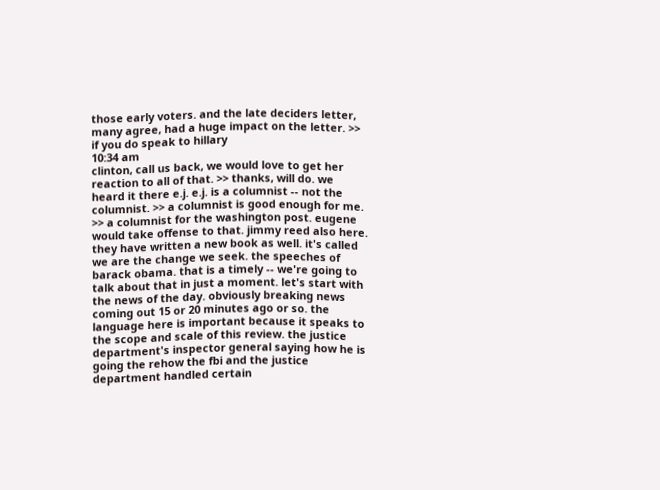those early voters. and the late deciders letter, many agree, had a huge impact on the letter. >> if you do speak to hillary
10:34 am
clinton, call us back, we would love to get her reaction to all of that. >> thanks, will do. we heard it there e.j. e.j. is a columnist -- not the columnist. >> a columnist is good enough for me. >> a columnist for the washington post. eugene would take offense to that. jimmy reed also here. they have written a new book as well. it's called we are the change we seek. the speeches of barack obama. that is a timely -- we're going to talk about that in just a moment. let's start with the news of the day. obviously breaking news coming out 15 or 20 minutes ago or so. the language here is important because it speaks to the scope and scale of this review. the justice department's inspector general saying how he is going the rehow the fbi and the justice department handled certain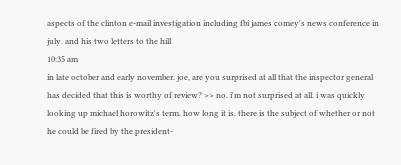aspects of the clinton e-mail investigation including fbi james comey's news conference in july. and his two letters to the hill
10:35 am
in late october and early november. joe, are you surprised at all that the inspector general has decided that this is worthy of review? >> no. i'm not surprised at all. i was quickly looking up michael horowitz's term. how long it is. there is the subject of whether or not he could be fired by the president-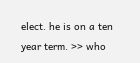elect. he is on a ten year term. >> who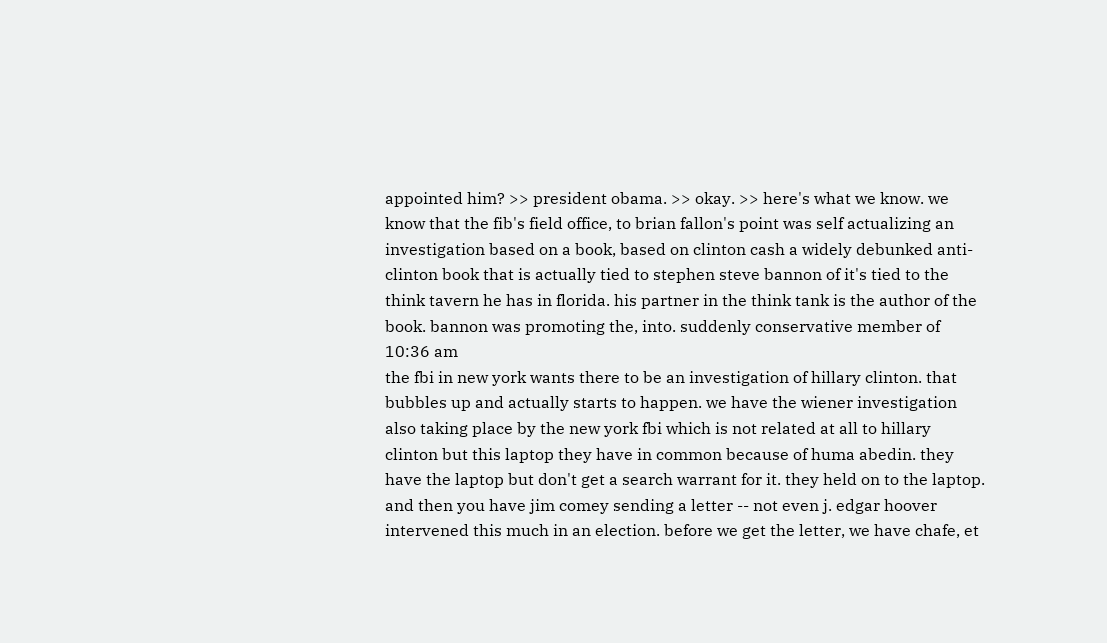appointed him? >> president obama. >> okay. >> here's what we know. we know that the fib's field office, to brian fallon's point was self actualizing an investigation based on a book, based on clinton cash a widely debunked anti-clinton book that is actually tied to stephen steve bannon of it's tied to the think tavern he has in florida. his partner in the think tank is the author of the book. bannon was promoting the, into. suddenly conservative member of
10:36 am
the fbi in new york wants there to be an investigation of hillary clinton. that bubbles up and actually starts to happen. we have the wiener investigation also taking place by the new york fbi which is not related at all to hillary clinton but this laptop they have in common because of huma abedin. they have the laptop but don't get a search warrant for it. they held on to the laptop. and then you have jim comey sending a letter -- not even j. edgar hoover intervened this much in an election. before we get the letter, we have chafe, et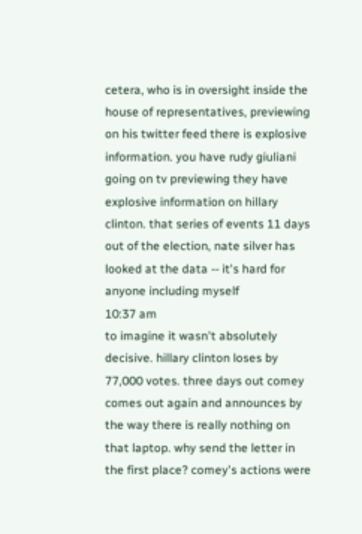cetera, who is in oversight inside the house of representatives, previewing on his twitter feed there is explosive information. you have rudy giuliani going on tv previewing they have explosive information on hillary clinton. that series of events 11 days out of the election, nate silver has looked at the data -- it's hard for anyone including myself
10:37 am
to imagine it wasn't absolutely decisive. hillary clinton loses by 77,000 votes. three days out comey comes out again and announces by the way there is really nothing on that laptop. why send the letter in the first place? comey's actions were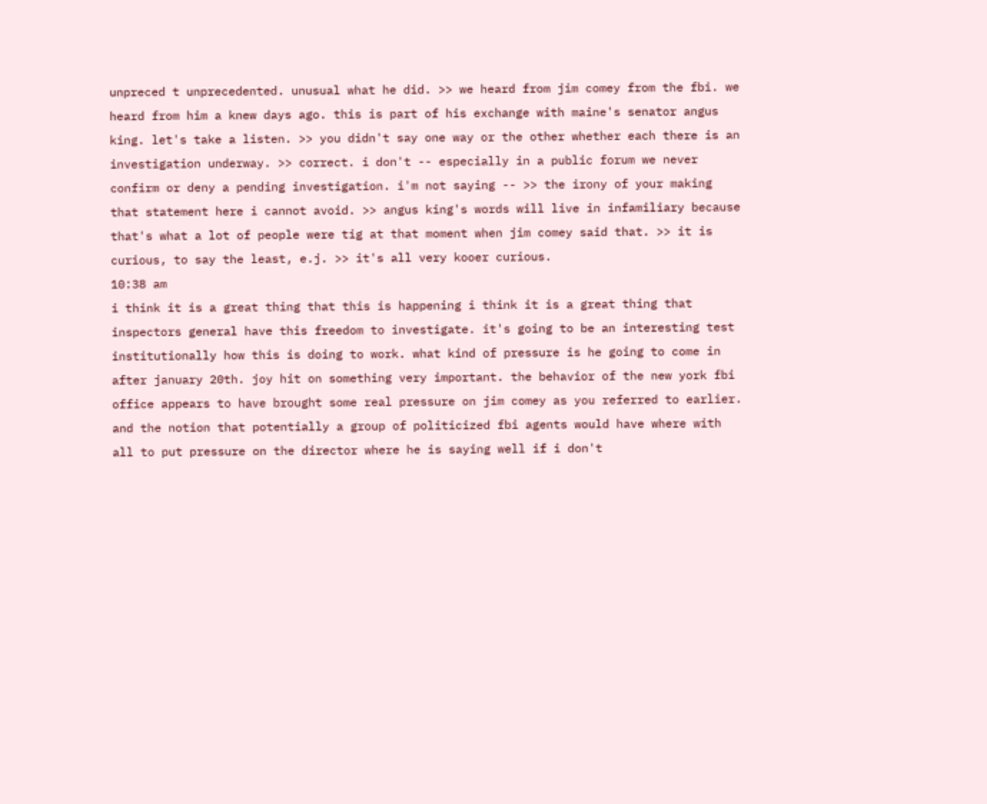unpreced t unprecedented. unusual what he did. >> we heard from jim comey from the fbi. we heard from him a knew days ago. this is part of his exchange with maine's senator angus king. let's take a listen. >> you didn't say one way or the other whether each there is an investigation underway. >> correct. i don't -- especially in a public forum we never confirm or deny a pending investigation. i'm not saying -- >> the irony of your making that statement here i cannot avoid. >> angus king's words will live in infamiliary because that's what a lot of people were tig at that moment when jim comey said that. >> it is curious, to say the least, e.j. >> it's all very kooer curious.
10:38 am
i think it is a great thing that this is happening i think it is a great thing that inspectors general have this freedom to investigate. it's going to be an interesting test institutionally how this is doing to work. what kind of pressure is he going to come in after january 20th. joy hit on something very important. the behavior of the new york fbi office appears to have brought some real pressure on jim comey as you referred to earlier. and the notion that potentially a group of politicized fbi agents would have where with all to put pressure on the director where he is saying well if i don't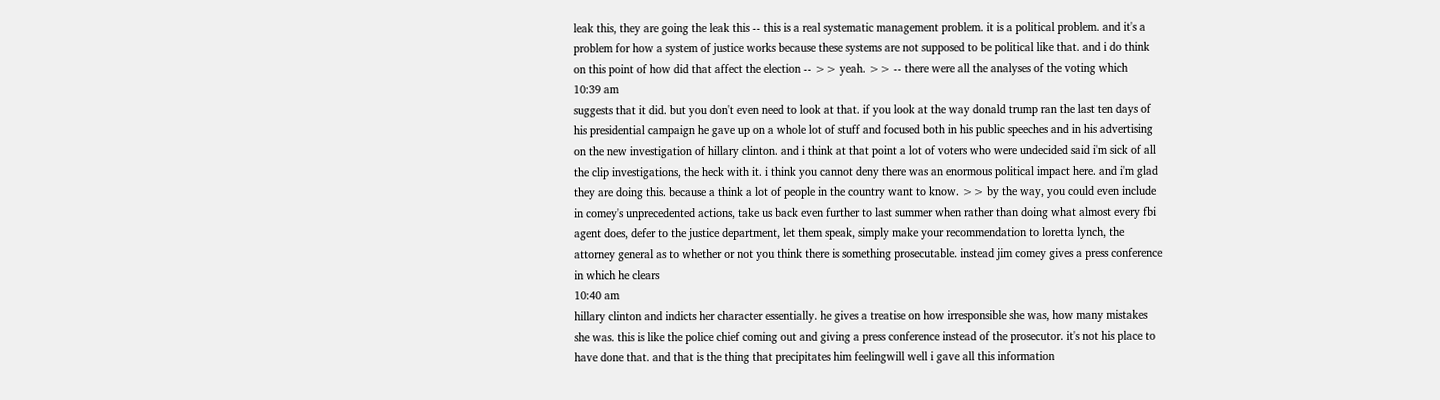leak this, they are going the leak this -- this is a real systematic management problem. it is a political problem. and it's a problem for how a system of justice works because these systems are not supposed to be political like that. and i do think on this point of how did that affect the election -- >> yeah. >> -- there were all the analyses of the voting which
10:39 am
suggests that it did. but you don't even need to look at that. if you look at the way donald trump ran the last ten days of his presidential campaign he gave up on a whole lot of stuff and focused both in his public speeches and in his advertising on the new investigation of hillary clinton. and i think at that point a lot of voters who were undecided said i'm sick of all the clip investigations, the heck with it. i think you cannot deny there was an enormous political impact here. and i'm glad they are doing this. because a think a lot of people in the country want to know. >> by the way, you could even include in comey's unprecedented actions, take us back even further to last summer when rather than doing what almost every fbi agent does, defer to the justice department, let them speak, simply make your recommendation to loretta lynch, the attorney general as to whether or not you think there is something prosecutable. instead jim comey gives a press conference in which he clears
10:40 am
hillary clinton and indicts her character essentially. he gives a treatise on how irresponsible she was, how many mistakes she was. this is like the police chief coming out and giving a press conference instead of the prosecutor. it's not his place to have done that. and that is the thing that precipitates him feelingwill well i gave all this information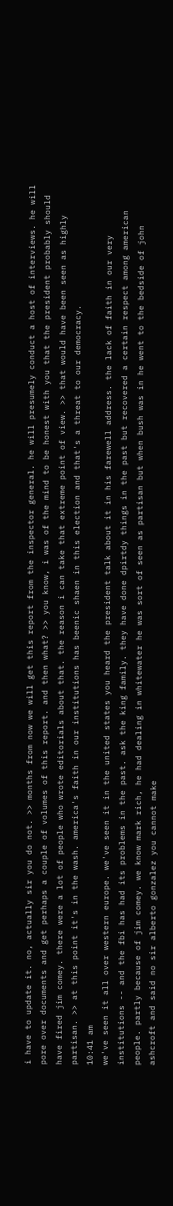i have to update it. no, actually sir you do not. >> months from now we will get this report from the inspector general. he will presumely conduct a host of interviews. he will pore over documents and get perhaps a couple of volumes of this report. and then what? >> you know, i was of the mind to be honest with you that the president probably should have fired jim comey. there were a lot of people who wrote editorials about that. the reason i can take that extreme point of view. >> that would have been seen as highly partisan. >> at this point it's in the wash. america's faith in our institutions has beenic shaen in this election and that's a threat to our democracy.
10:41 am
we've seen it all over western europe. we've seen it in the united states you heard the president talk about it in his farewell address. the lack of faith in our very institutions -- and the fbi has had its problems in the past. ask the king family. they have done dpirtdy things in the past but recovered a certain respect among american people. partly because of jim comey. we know mark rich, he had dealing in whitewater he was sort of seen as partisan but when bush was in he went to the bedside of john ashcroft and said no sir alberto gonzalez you cannot make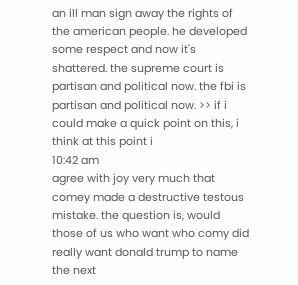an ill man sign away the rights of the american people. he developed some respect and now it's shattered. the supreme court is partisan and political now. the fbi is partisan and political now. >> if i could make a quick point on this, i think at this point i
10:42 am
agree with joy very much that comey made a destructive testous mistake. the question is, would those of us who want who comy did really want donald trump to name the next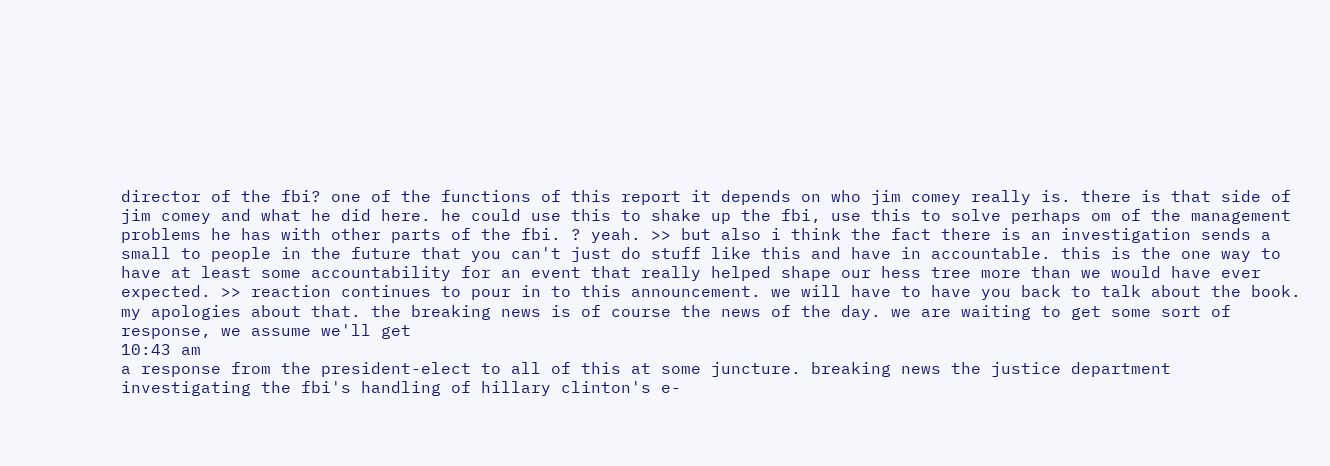director of the fbi? one of the functions of this report it depends on who jim comey really is. there is that side of jim comey and what he did here. he could use this to shake up the fbi, use this to solve perhaps om of the management problems he has with other parts of the fbi. ? yeah. >> but also i think the fact there is an investigation sends a small to people in the future that you can't just do stuff like this and have in accountable. this is the one way to have at least some accountability for an event that really helped shape our hess tree more than we would have ever expected. >> reaction continues to pour in to this announcement. we will have to have you back to talk about the book. my apologies about that. the breaking news is of course the news of the day. we are waiting to get some sort of response, we assume we'll get
10:43 am
a response from the president-elect to all of this at some juncture. breaking news the justice department investigating the fbi's handling of hillary clinton's e-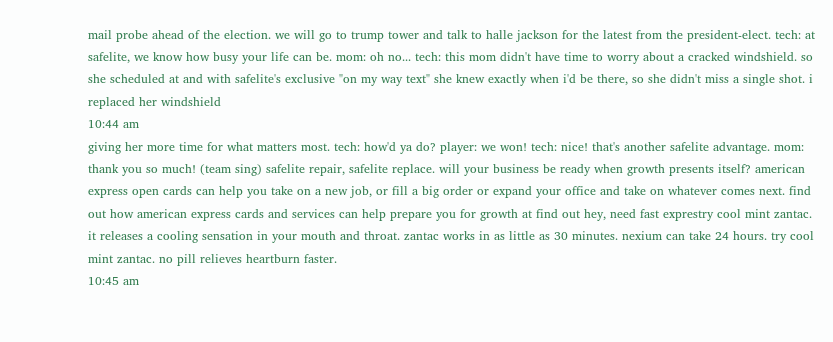mail probe ahead of the election. we will go to trump tower and talk to halle jackson for the latest from the president-elect. tech: at safelite, we know how busy your life can be. mom: oh no... tech: this mom didn't have time to worry about a cracked windshield. so she scheduled at and with safelite's exclusive "on my way text" she knew exactly when i'd be there, so she didn't miss a single shot. i replaced her windshield
10:44 am
giving her more time for what matters most. tech: how'd ya do? player: we won! tech: nice! that's another safelite advantage. mom: thank you so much! (team sing) safelite repair, safelite replace. will your business be ready when growth presents itself? american express open cards can help you take on a new job, or fill a big order or expand your office and take on whatever comes next. find out how american express cards and services can help prepare you for growth at find out hey, need fast exprestry cool mint zantac. it releases a cooling sensation in your mouth and throat. zantac works in as little as 30 minutes. nexium can take 24 hours. try cool mint zantac. no pill relieves heartburn faster.
10:45 am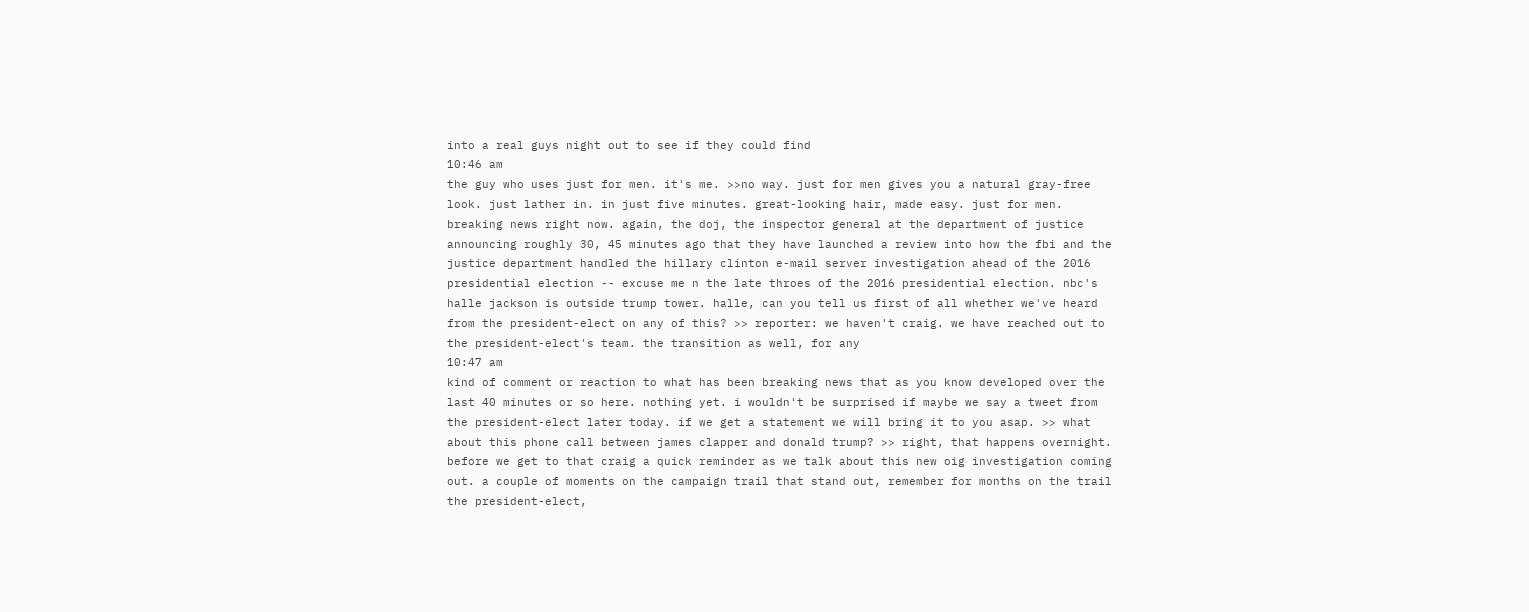into a real guys night out to see if they could find
10:46 am
the guy who uses just for men. it's me. >>no way. just for men gives you a natural gray-free look. just lather in. in just five minutes. great-looking hair, made easy. just for men. breaking news right now. again, the doj, the inspector general at the department of justice announcing roughly 30, 45 minutes ago that they have launched a review into how the fbi and the justice department handled the hillary clinton e-mail server investigation ahead of the 2016 presidential election -- excuse me n the late throes of the 2016 presidential election. nbc's halle jackson is outside trump tower. halle, can you tell us first of all whether we've heard from the president-elect on any of this? >> reporter: we haven't craig. we have reached out to the president-elect's team. the transition as well, for any
10:47 am
kind of comment or reaction to what has been breaking news that as you know developed over the last 40 minutes or so here. nothing yet. i wouldn't be surprised if maybe we say a tweet from the president-elect later today. if we get a statement we will bring it to you asap. >> what about this phone call between james clapper and donald trump? >> right, that happens overnight. before we get to that craig a quick reminder as we talk about this new oig investigation coming out. a couple of moments on the campaign trail that stand out, remember for months on the trail the president-elect,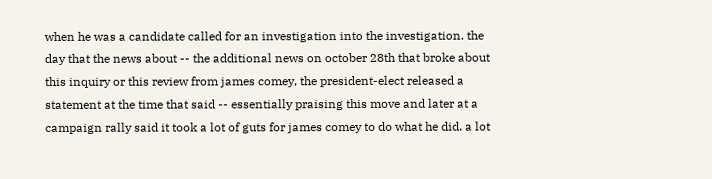when he was a candidate called for an investigation into the investigation. the day that the news about -- the additional news on october 28th that broke about this inquiry or this review from james comey, the president-elect released a statement at the time that said -- essentially praising this move and later at a campaign rally said it took a lot of guts for james comey to do what he did. a lot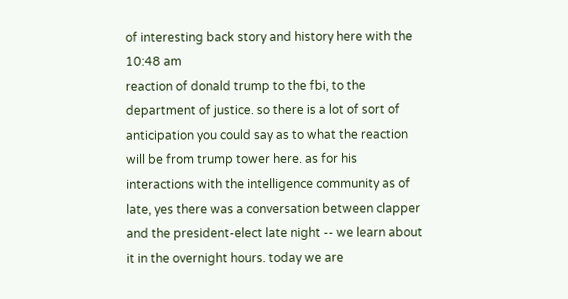of interesting back story and history here with the
10:48 am
reaction of donald trump to the fbi, to the department of justice. so there is a lot of sort of anticipation you could say as to what the reaction will be from trump tower here. as for his interactions with the intelligence community as of late, yes there was a conversation between clapper and the president-elect late night -- we learn about it in the overnight hours. today we are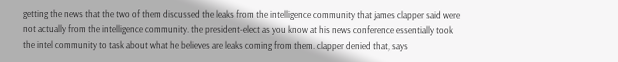getting the news that the two of them discussed the leaks from the intelligence community that james clapper said were not actually from the intelligence community. the president-elect as you know at his news conference essentially took the intel community to task about what he believes are leaks coming from them. clapper denied that, says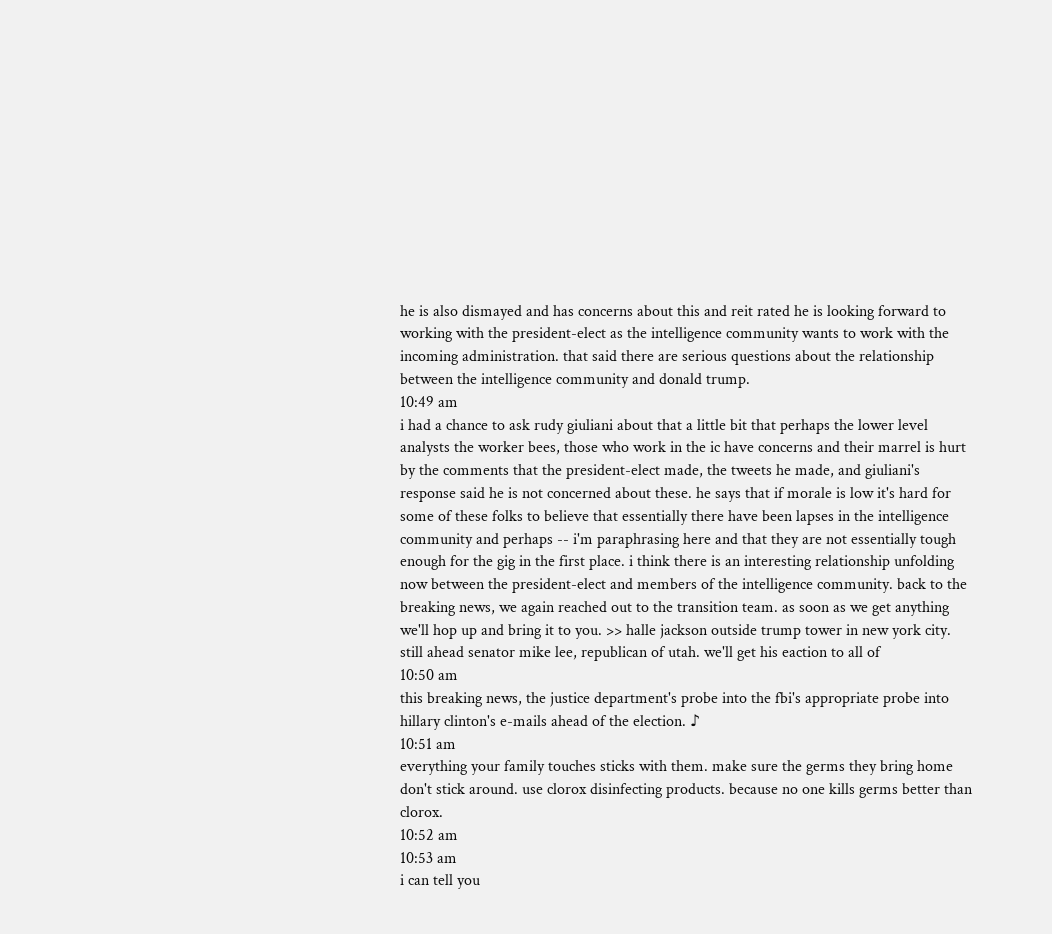he is also dismayed and has concerns about this and reit rated he is looking forward to working with the president-elect as the intelligence community wants to work with the incoming administration. that said there are serious questions about the relationship between the intelligence community and donald trump.
10:49 am
i had a chance to ask rudy giuliani about that a little bit that perhaps the lower level analysts the worker bees, those who work in the ic have concerns and their marrel is hurt by the comments that the president-elect made, the tweets he made, and giuliani's response said he is not concerned about these. he says that if morale is low it's hard for some of these folks to believe that essentially there have been lapses in the intelligence community and perhaps -- i'm paraphrasing here and that they are not essentially tough enough for the gig in the first place. i think there is an interesting relationship unfolding now between the president-elect and members of the intelligence community. back to the breaking news, we again reached out to the transition team. as soon as we get anything we'll hop up and bring it to you. >> halle jackson outside trump tower in new york city. still ahead senator mike lee, republican of utah. we'll get his eaction to all of
10:50 am
this breaking news, the justice department's probe into the fbi's appropriate probe into hillary clinton's e-mails ahead of the election. ♪
10:51 am
everything your family touches sticks with them. make sure the germs they bring home don't stick around. use clorox disinfecting products. because no one kills germs better than clorox.
10:52 am
10:53 am
i can tell you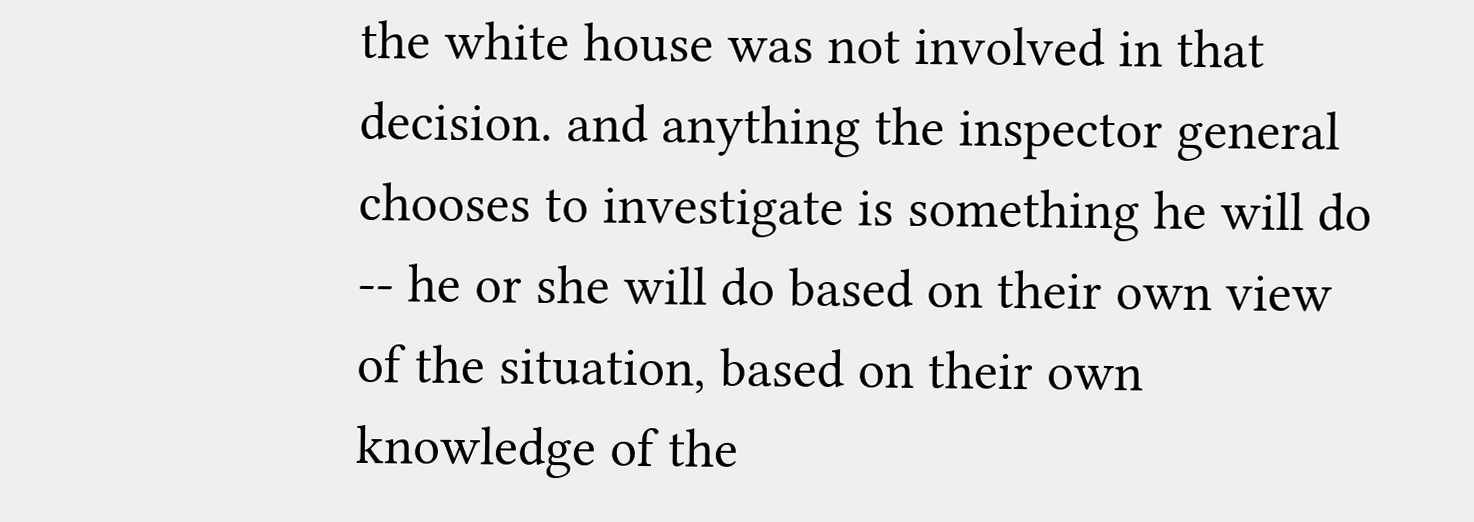the white house was not involved in that decision. and anything the inspector general chooses to investigate is something he will do -- he or she will do based on their own view of the situation, based on their own knowledge of the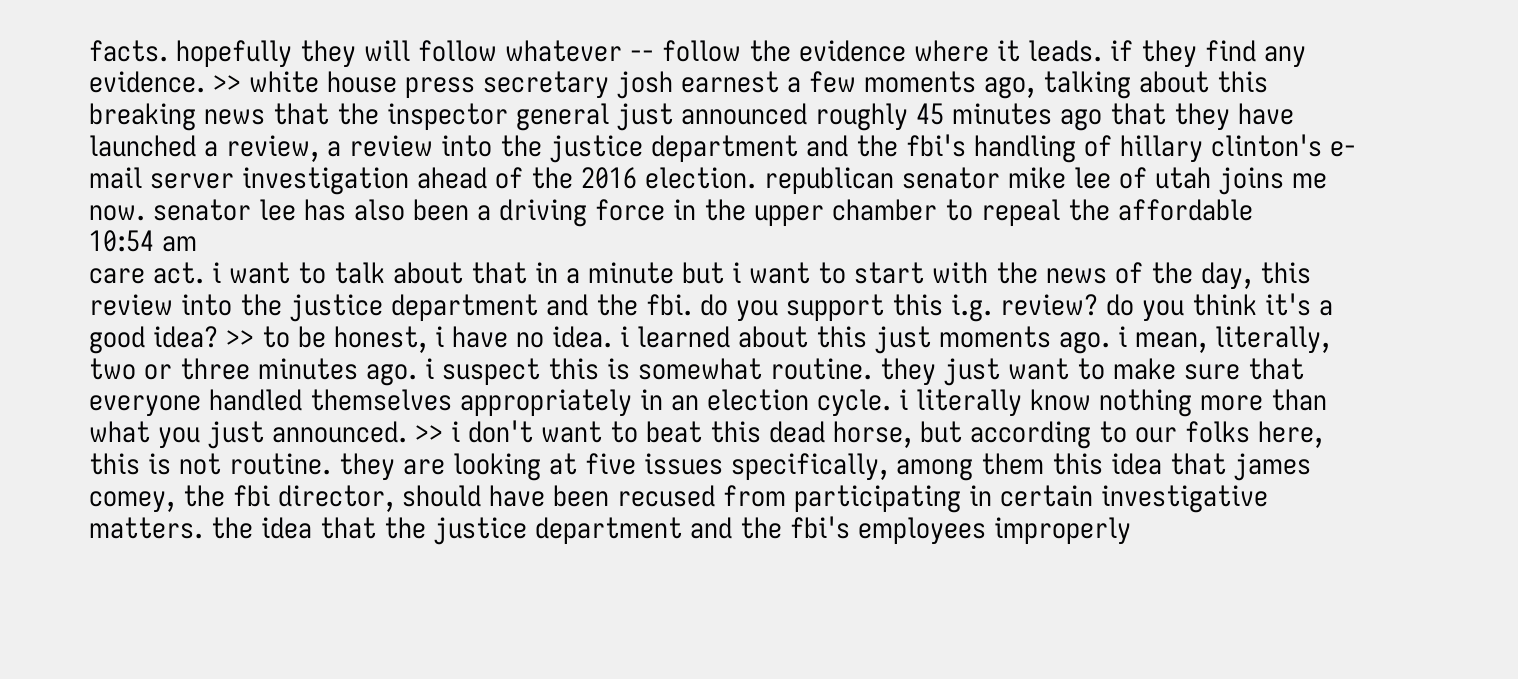facts. hopefully they will follow whatever -- follow the evidence where it leads. if they find any evidence. >> white house press secretary josh earnest a few moments ago, talking about this breaking news that the inspector general just announced roughly 45 minutes ago that they have launched a review, a review into the justice department and the fbi's handling of hillary clinton's e-mail server investigation ahead of the 2016 election. republican senator mike lee of utah joins me now. senator lee has also been a driving force in the upper chamber to repeal the affordable
10:54 am
care act. i want to talk about that in a minute but i want to start with the news of the day, this review into the justice department and the fbi. do you support this i.g. review? do you think it's a good idea? >> to be honest, i have no idea. i learned about this just moments ago. i mean, literally, two or three minutes ago. i suspect this is somewhat routine. they just want to make sure that everyone handled themselves appropriately in an election cycle. i literally know nothing more than what you just announced. >> i don't want to beat this dead horse, but according to our folks here, this is not routine. they are looking at five issues specifically, among them this idea that james comey, the fbi director, should have been recused from participating in certain investigative matters. the idea that the justice department and the fbi's employees improperly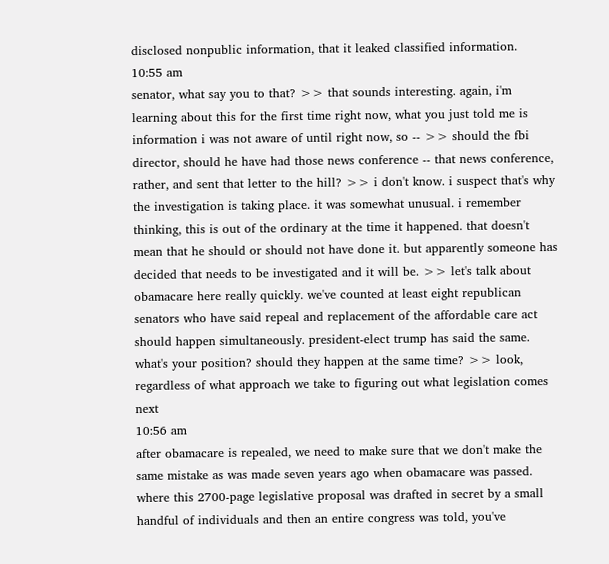disclosed nonpublic information, that it leaked classified information.
10:55 am
senator, what say you to that? >> that sounds interesting. again, i'm learning about this for the first time right now, what you just told me is information i was not aware of until right now, so -- >> should the fbi director, should he have had those news conference -- that news conference, rather, and sent that letter to the hill? >> i don't know. i suspect that's why the investigation is taking place. it was somewhat unusual. i remember thinking, this is out of the ordinary at the time it happened. that doesn't mean that he should or should not have done it. but apparently someone has decided that needs to be investigated and it will be. >> let's talk about obamacare here really quickly. we've counted at least eight republican senators who have said repeal and replacement of the affordable care act should happen simultaneously. president-elect trump has said the same. what's your position? should they happen at the same time? >> look, regardless of what approach we take to figuring out what legislation comes next
10:56 am
after obamacare is repealed, we need to make sure that we don't make the same mistake as was made seven years ago when obamacare was passed. where this 2700-page legislative proposal was drafted in secret by a small handful of individuals and then an entire congress was told, you've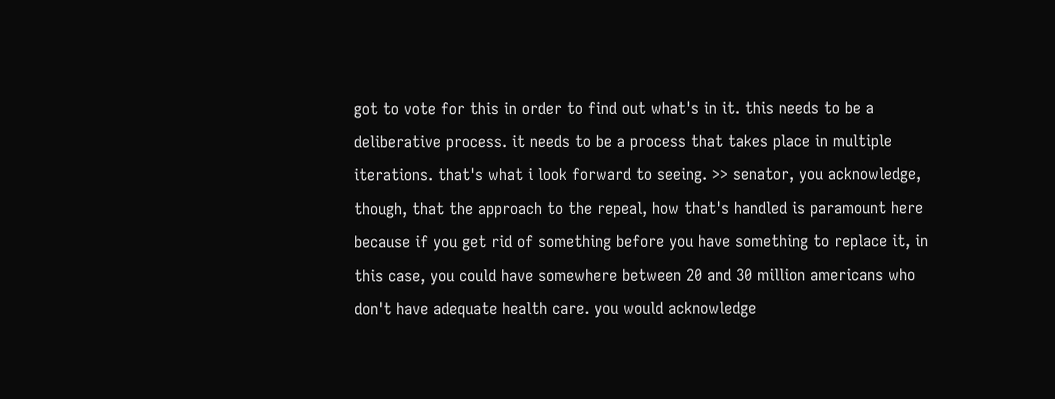got to vote for this in order to find out what's in it. this needs to be a deliberative process. it needs to be a process that takes place in multiple iterations. that's what i look forward to seeing. >> senator, you acknowledge, though, that the approach to the repeal, how that's handled is paramount here because if you get rid of something before you have something to replace it, in this case, you could have somewhere between 20 and 30 million americans who don't have adequate health care. you would acknowledge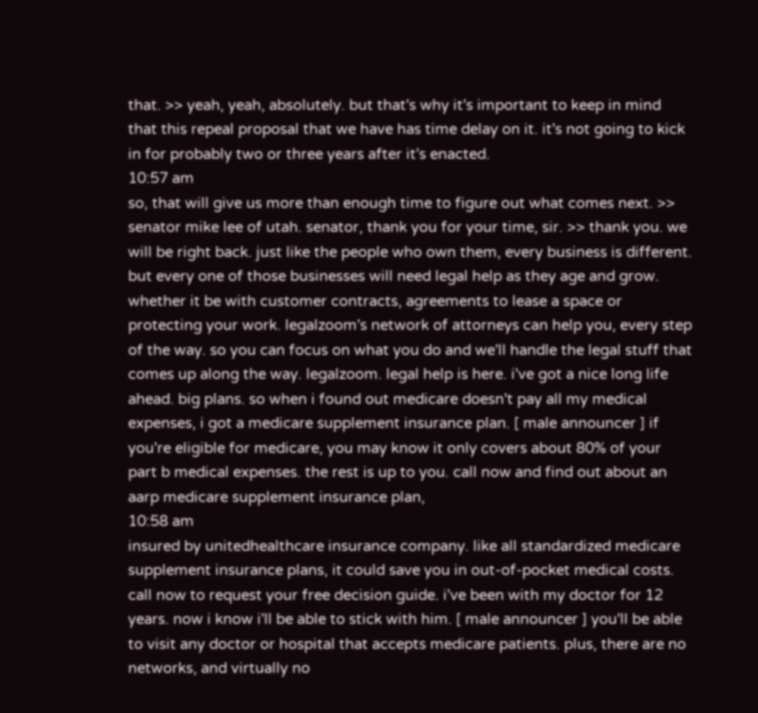that. >> yeah, yeah, absolutely. but that's why it's important to keep in mind that this repeal proposal that we have has time delay on it. it's not going to kick in for probably two or three years after it's enacted.
10:57 am
so, that will give us more than enough time to figure out what comes next. >> senator mike lee of utah. senator, thank you for your time, sir. >> thank you. we will be right back. just like the people who own them, every business is different. but every one of those businesses will need legal help as they age and grow. whether it be with customer contracts, agreements to lease a space or protecting your work. legalzoom's network of attorneys can help you, every step of the way. so you can focus on what you do and we'll handle the legal stuff that comes up along the way. legalzoom. legal help is here. i've got a nice long life ahead. big plans. so when i found out medicare doesn't pay all my medical expenses, i got a medicare supplement insurance plan. [ male announcer ] if you're eligible for medicare, you may know it only covers about 80% of your part b medical expenses. the rest is up to you. call now and find out about an aarp medicare supplement insurance plan,
10:58 am
insured by unitedhealthcare insurance company. like all standardized medicare supplement insurance plans, it could save you in out-of-pocket medical costs. call now to request your free decision guide. i've been with my doctor for 12 years. now i know i'll be able to stick with him. [ male announcer ] you'll be able to visit any doctor or hospital that accepts medicare patients. plus, there are no networks, and virtually no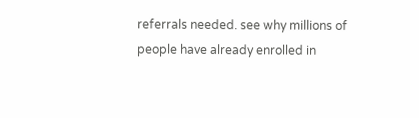referrals needed. see why millions of people have already enrolled in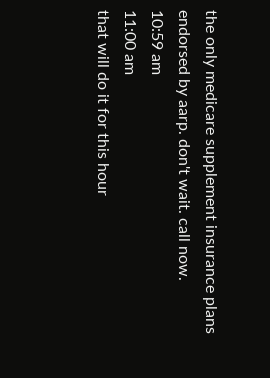the only medicare supplement insurance plans endorsed by aarp. don't wait. call now.
10:59 am
11:00 am
that will do it for this hour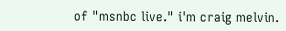of "msnbc live." i'm craig melvin.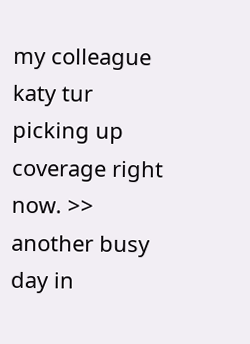my colleague katy tur picking up coverage right now. >> another busy day in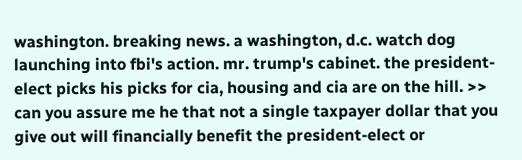washington. breaking news. a washington, d.c. watch dog launching into fbi's action. mr. trump's cabinet. the president-elect picks his picks for cia, housing and cia are on the hill. >> can you assure me he that not a single taxpayer dollar that you give out will financially benefit the president-elect or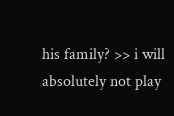his family? >> i will absolutely not play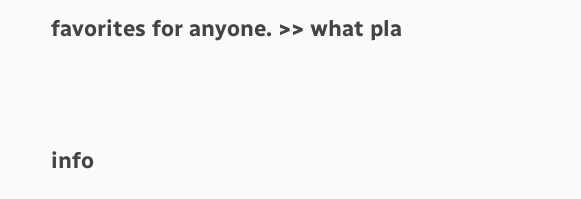favorites for anyone. >> what pla


info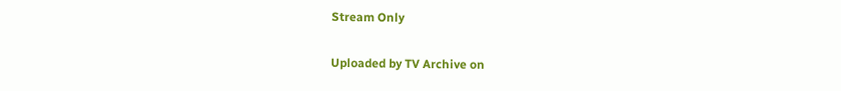Stream Only

Uploaded by TV Archive on